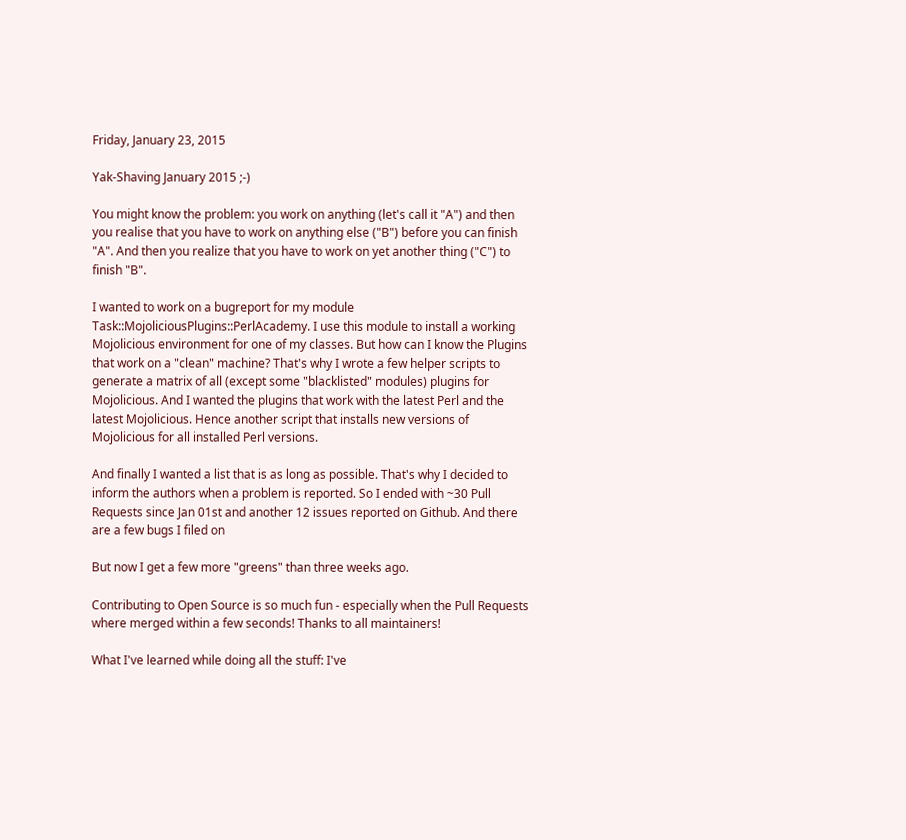Friday, January 23, 2015

Yak-Shaving January 2015 ;-)

You might know the problem: you work on anything (let's call it "A") and then you realise that you have to work on anything else ("B") before you can finish "A". And then you realize that you have to work on yet another thing ("C") to finish "B".

I wanted to work on a bugreport for my module Task::MojoliciousPlugins::PerlAcademy. I use this module to install a working Mojolicious environment for one of my classes. But how can I know the Plugins that work on a "clean" machine? That's why I wrote a few helper scripts to generate a matrix of all (except some "blacklisted" modules) plugins for Mojolicious. And I wanted the plugins that work with the latest Perl and the latest Mojolicious. Hence another script that installs new versions of Mojolicious for all installed Perl versions.

And finally I wanted a list that is as long as possible. That's why I decided to inform the authors when a problem is reported. So I ended with ~30 Pull Requests since Jan 01st and another 12 issues reported on Github. And there are a few bugs I filed on

But now I get a few more "greens" than three weeks ago.

Contributing to Open Source is so much fun - especially when the Pull Requests where merged within a few seconds! Thanks to all maintainers!

What I've learned while doing all the stuff: I've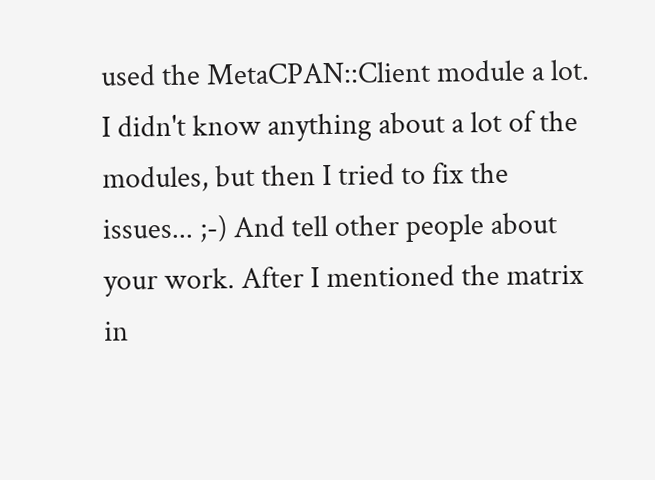used the MetaCPAN::Client module a lot. I didn't know anything about a lot of the modules, but then I tried to fix the issues... ;-) And tell other people about your work. After I mentioned the matrix in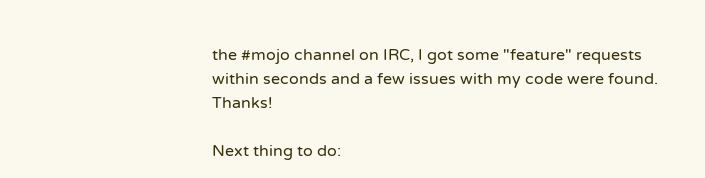the #mojo channel on IRC, I got some "feature" requests within seconds and a few issues with my code were found. Thanks!

Next thing to do: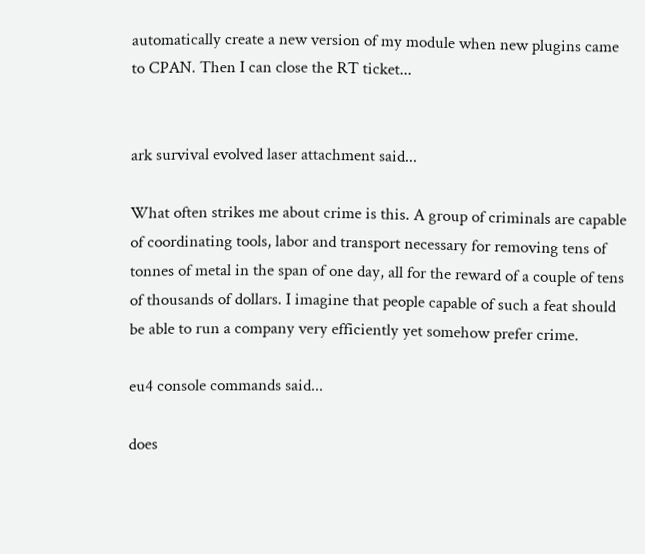automatically create a new version of my module when new plugins came to CPAN. Then I can close the RT ticket...


ark survival evolved laser attachment said...

What often strikes me about crime is this. A group of criminals are capable of coordinating tools, labor and transport necessary for removing tens of tonnes of metal in the span of one day, all for the reward of a couple of tens of thousands of dollars. I imagine that people capable of such a feat should be able to run a company very efficiently yet somehow prefer crime.

eu4 console commands said...

does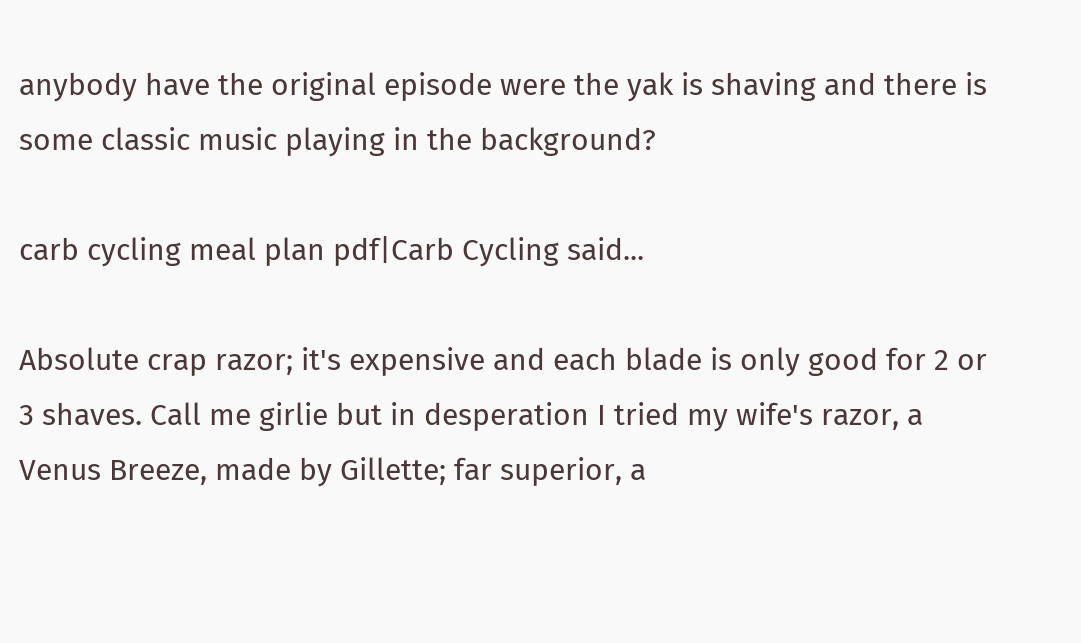anybody have the original episode were the yak is shaving and there is some classic music playing in the background?

carb cycling meal plan pdf|Carb Cycling said...

Absolute crap razor; it's expensive and each blade is only good for 2 or 3 shaves. Call me girlie but in desperation I tried my wife's razor, a Venus Breeze, made by Gillette; far superior, a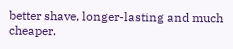better shave, longer-lasting and much cheaper.